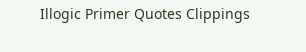Illogic Primer Quotes Clippings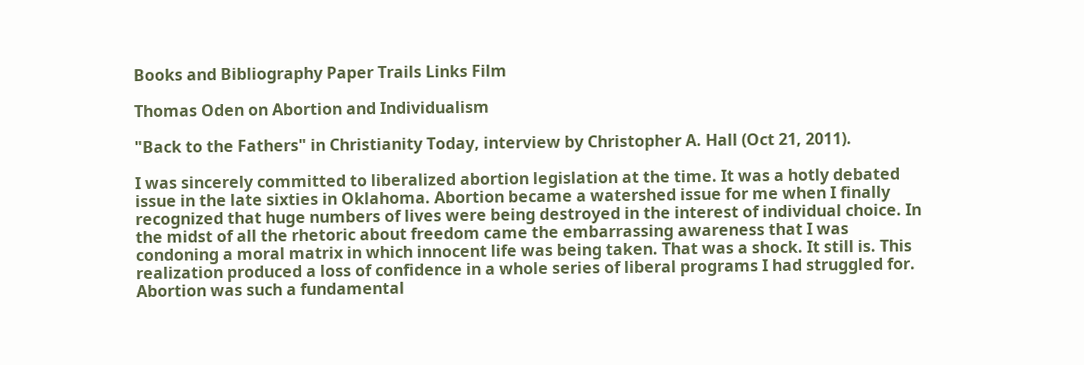Books and Bibliography Paper Trails Links Film

Thomas Oden on Abortion and Individualism

"Back to the Fathers" in Christianity Today, interview by Christopher A. Hall (Oct 21, 2011).

I was sincerely committed to liberalized abortion legislation at the time. It was a hotly debated issue in the late sixties in Oklahoma. Abortion became a watershed issue for me when I finally recognized that huge numbers of lives were being destroyed in the interest of individual choice. In the midst of all the rhetoric about freedom came the embarrassing awareness that I was condoning a moral matrix in which innocent life was being taken. That was a shock. It still is. This realization produced a loss of confidence in a whole series of liberal programs I had struggled for. Abortion was such a fundamental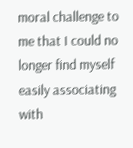moral challenge to me that I could no longer find myself easily associating with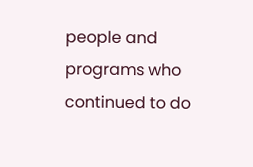people and programs who continued to do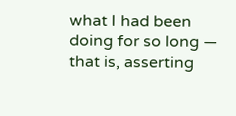what I had been doing for so long — that is, asserting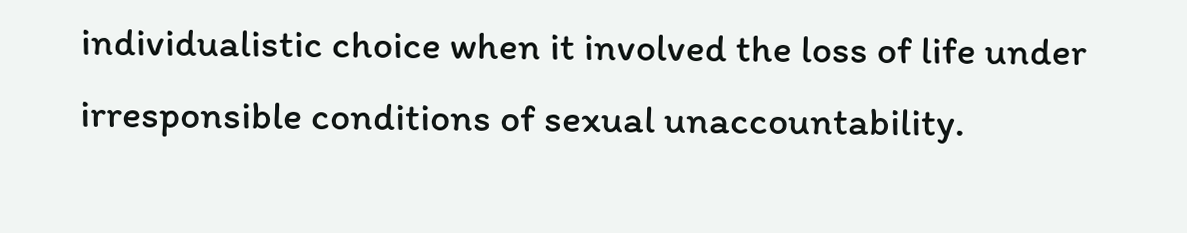individualistic choice when it involved the loss of life under irresponsible conditions of sexual unaccountability.